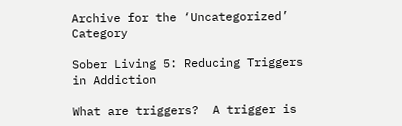Archive for the ‘Uncategorized’ Category

Sober Living 5: Reducing Triggers in Addiction

What are triggers?  A trigger is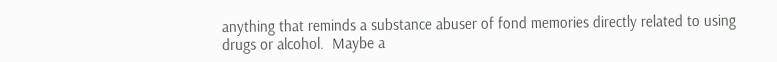anything that reminds a substance abuser of fond memories directly related to using drugs or alcohol.  Maybe a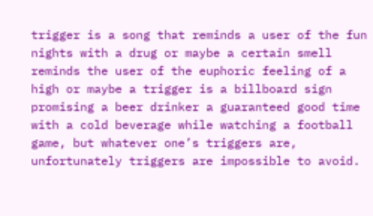trigger is a song that reminds a user of the fun nights with a drug or maybe a certain smell reminds the user of the euphoric feeling of a high or maybe a trigger is a billboard sign promising a beer drinker a guaranteed good time with a cold beverage while watching a football game, but whatever one’s triggers are, unfortunately triggers are impossible to avoid.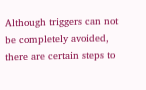Although triggers can not be completely avoided, there are certain steps to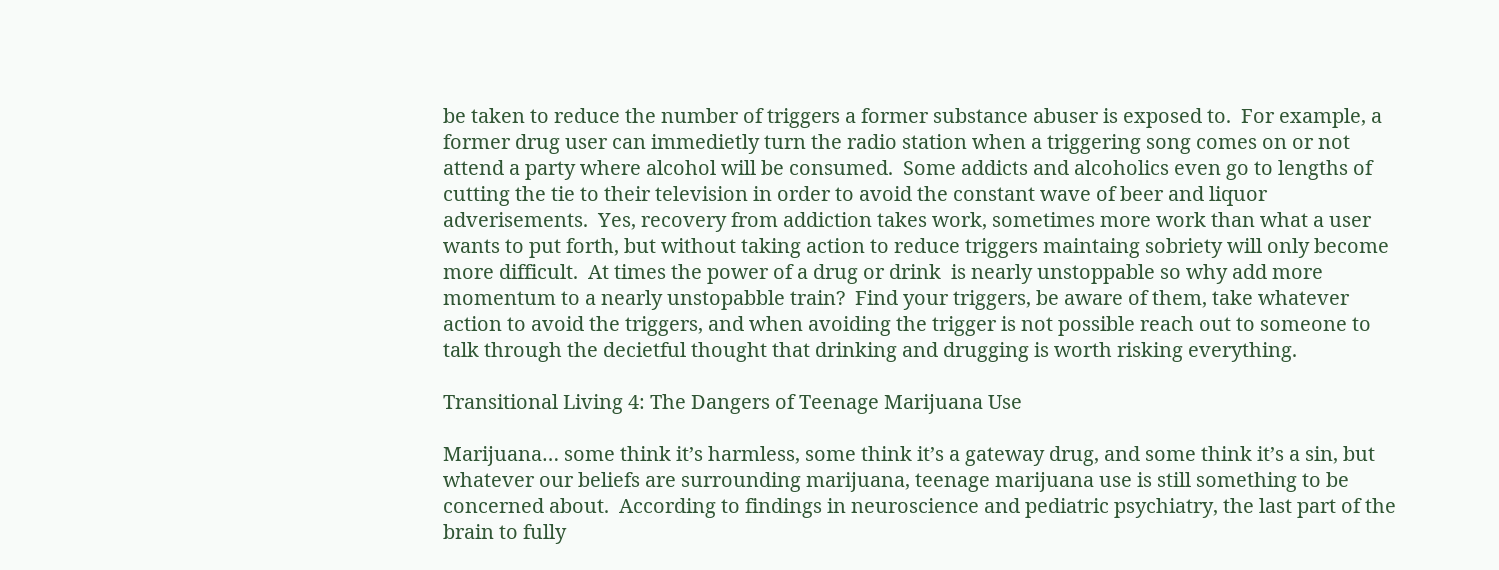be taken to reduce the number of triggers a former substance abuser is exposed to.  For example, a former drug user can immedietly turn the radio station when a triggering song comes on or not attend a party where alcohol will be consumed.  Some addicts and alcoholics even go to lengths of cutting the tie to their television in order to avoid the constant wave of beer and liquor adverisements.  Yes, recovery from addiction takes work, sometimes more work than what a user wants to put forth, but without taking action to reduce triggers maintaing sobriety will only become more difficult.  At times the power of a drug or drink  is nearly unstoppable so why add more momentum to a nearly unstopabble train?  Find your triggers, be aware of them, take whatever action to avoid the triggers, and when avoiding the trigger is not possible reach out to someone to talk through the decietful thought that drinking and drugging is worth risking everything.

Transitional Living 4: The Dangers of Teenage Marijuana Use

Marijuana… some think it’s harmless, some think it’s a gateway drug, and some think it’s a sin, but whatever our beliefs are surrounding marijuana, teenage marijuana use is still something to be concerned about.  According to findings in neuroscience and pediatric psychiatry, the last part of the brain to fully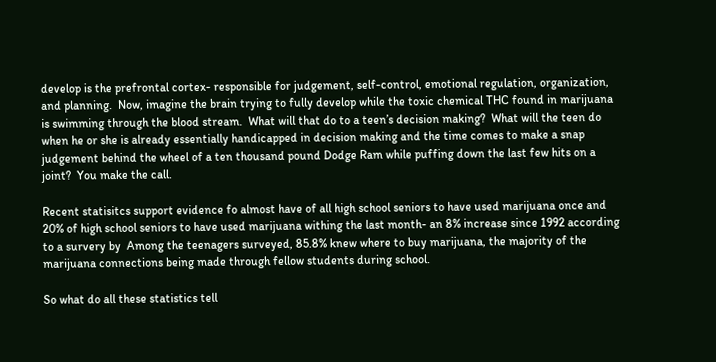develop is the prefrontal cortex- responsible for judgement, self-control, emotional regulation, organization, and planning.  Now, imagine the brain trying to fully develop while the toxic chemical THC found in marijuana is swimming through the blood stream.  What will that do to a teen’s decision making?  What will the teen do when he or she is already essentially handicapped in decision making and the time comes to make a snap judgement behind the wheel of a ten thousand pound Dodge Ram while puffing down the last few hits on a joint?  You make the call.

Recent statisitcs support evidence fo almost have of all high school seniors to have used marijuana once and 20% of high school seniors to have used marijuana withing the last month- an 8% increase since 1992 according to a survery by  Among the teenagers surveyed, 85.8% knew where to buy marijuana, the majority of the marijuana connections being made through fellow students during school.

So what do all these statistics tell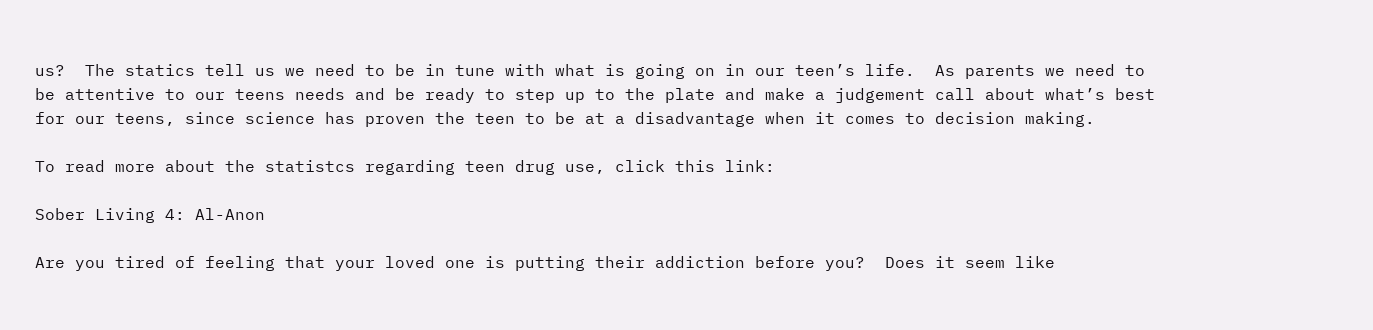us?  The statics tell us we need to be in tune with what is going on in our teen’s life.  As parents we need to be attentive to our teens needs and be ready to step up to the plate and make a judgement call about what’s best for our teens, since science has proven the teen to be at a disadvantage when it comes to decision making.

To read more about the statistcs regarding teen drug use, click this link:

Sober Living 4: Al-Anon

Are you tired of feeling that your loved one is putting their addiction before you?  Does it seem like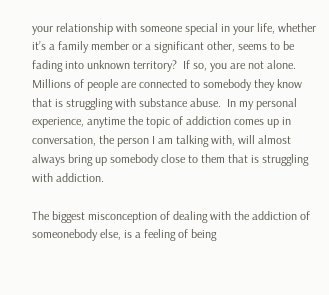your relationship with someone special in your life, whether it’s a family member or a significant other, seems to be fading into unknown territory?  If so, you are not alone.  Millions of people are connected to somebody they know that is struggling with substance abuse.  In my personal experience, anytime the topic of addiction comes up in conversation, the person I am talking with, will almost always bring up somebody close to them that is struggling with addiction.

The biggest misconception of dealing with the addiction of someonebody else, is a feeling of being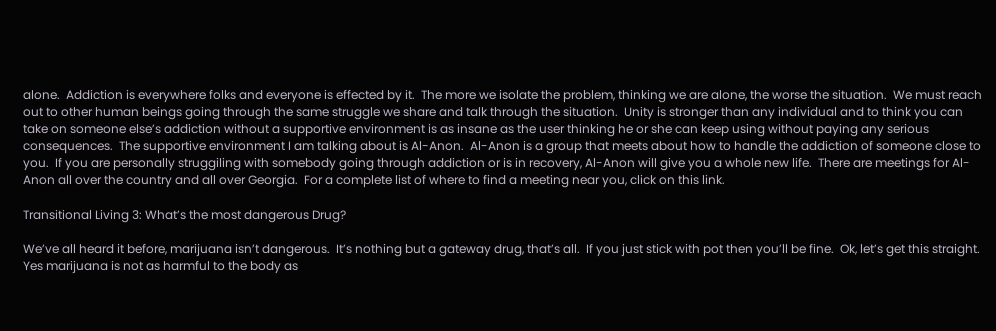alone.  Addiction is everywhere folks and everyone is effected by it.  The more we isolate the problem, thinking we are alone, the worse the situation.  We must reach out to other human beings going through the same struggle we share and talk through the situation.  Unity is stronger than any individual and to think you can take on someone else’s addiction without a supportive environment is as insane as the user thinking he or she can keep using without paying any serious consequences.  The supportive environment I am talking about is Al-Anon.  Al-Anon is a group that meets about how to handle the addiction of someone close to you.  If you are personally struggiling with somebody going through addiction or is in recovery, Al-Anon will give you a whole new life.  There are meetings for Al-Anon all over the country and all over Georgia.  For a complete list of where to find a meeting near you, click on this link.

Transitional Living 3: What’s the most dangerous Drug?

We’ve all heard it before, marijuana isn’t dangerous.  It’s nothing but a gateway drug, that’s all.  If you just stick with pot then you’ll be fine.  Ok, let’s get this straight.  Yes marijuana is not as harmful to the body as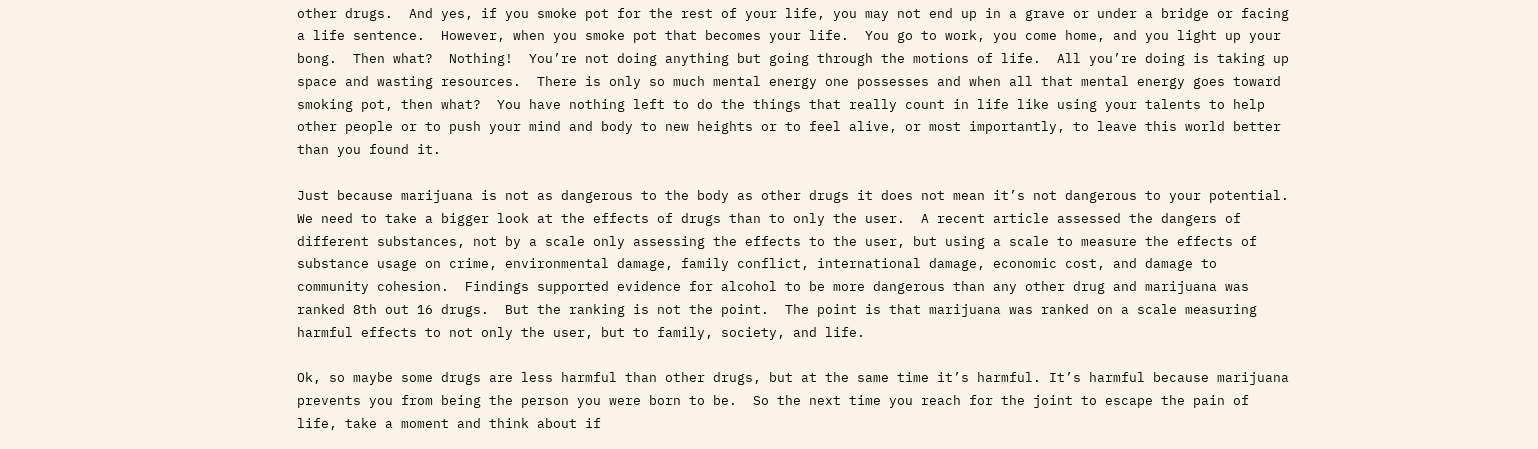other drugs.  And yes, if you smoke pot for the rest of your life, you may not end up in a grave or under a bridge or facing a life sentence.  However, when you smoke pot that becomes your life.  You go to work, you come home, and you light up your bong.  Then what?  Nothing!  You’re not doing anything but going through the motions of life.  All you’re doing is taking up space and wasting resources.  There is only so much mental energy one possesses and when all that mental energy goes toward smoking pot, then what?  You have nothing left to do the things that really count in life like using your talents to help other people or to push your mind and body to new heights or to feel alive, or most importantly, to leave this world better than you found it.

Just because marijuana is not as dangerous to the body as other drugs it does not mean it’s not dangerous to your potential.  We need to take a bigger look at the effects of drugs than to only the user.  A recent article assessed the dangers of different substances, not by a scale only assessing the effects to the user, but using a scale to measure the effects of substance usage on crime, environmental damage, family conflict, international damage, economic cost, and damage to community cohesion.  Findings supported evidence for alcohol to be more dangerous than any other drug and marijuana was ranked 8th out 16 drugs.  But the ranking is not the point.  The point is that marijuana was ranked on a scale measuring harmful effects to not only the user, but to family, society, and life.

Ok, so maybe some drugs are less harmful than other drugs, but at the same time it’s harmful. It’s harmful because marijuana prevents you from being the person you were born to be.  So the next time you reach for the joint to escape the pain of life, take a moment and think about if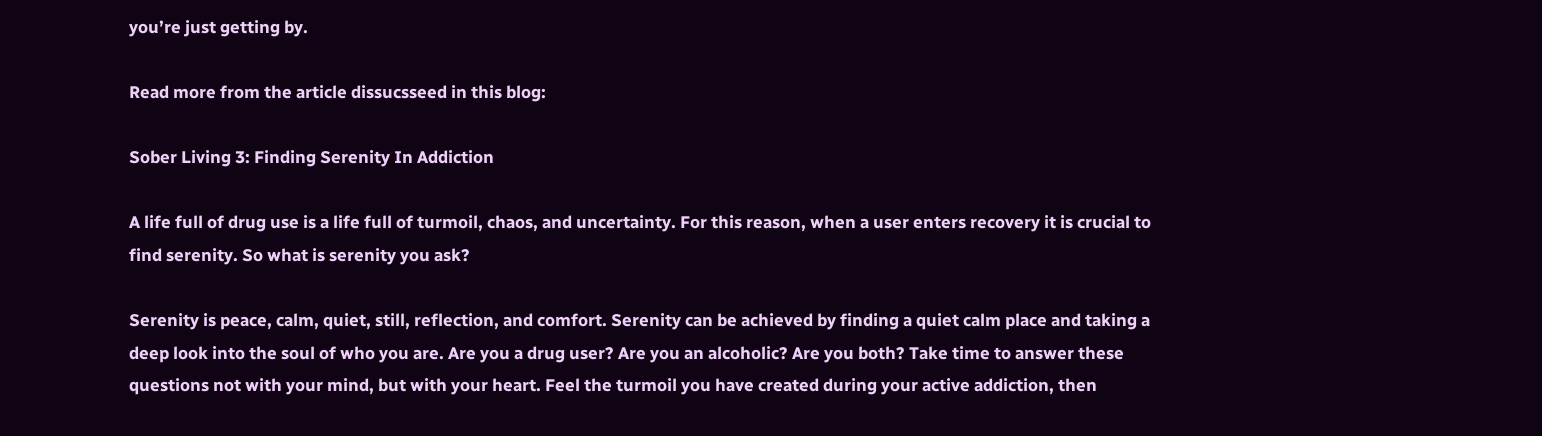you’re just getting by.

Read more from the article dissucsseed in this blog:

Sober Living 3: Finding Serenity In Addiction

A life full of drug use is a life full of turmoil, chaos, and uncertainty. For this reason, when a user enters recovery it is crucial to find serenity. So what is serenity you ask?

Serenity is peace, calm, quiet, still, reflection, and comfort. Serenity can be achieved by finding a quiet calm place and taking a deep look into the soul of who you are. Are you a drug user? Are you an alcoholic? Are you both? Take time to answer these questions not with your mind, but with your heart. Feel the turmoil you have created during your active addiction, then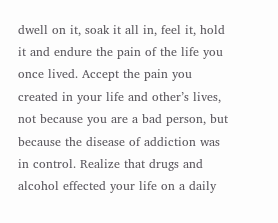dwell on it, soak it all in, feel it, hold it and endure the pain of the life you once lived. Accept the pain you created in your life and other’s lives, not because you are a bad person, but because the disease of addiction was in control. Realize that drugs and alcohol effected your life on a daily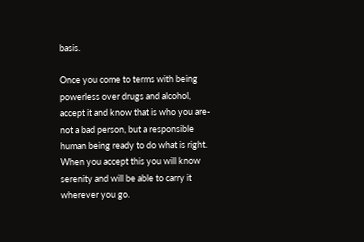basis.

Once you come to terms with being powerless over drugs and alcohol, accept it and know that is who you are-not a bad person, but a responsible human being ready to do what is right. When you accept this you will know serenity and will be able to carry it wherever you go.